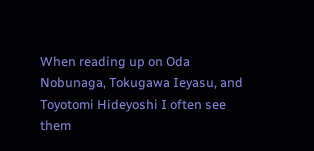When reading up on Oda Nobunaga, Tokugawa Ieyasu, and Toyotomi Hideyoshi I often see them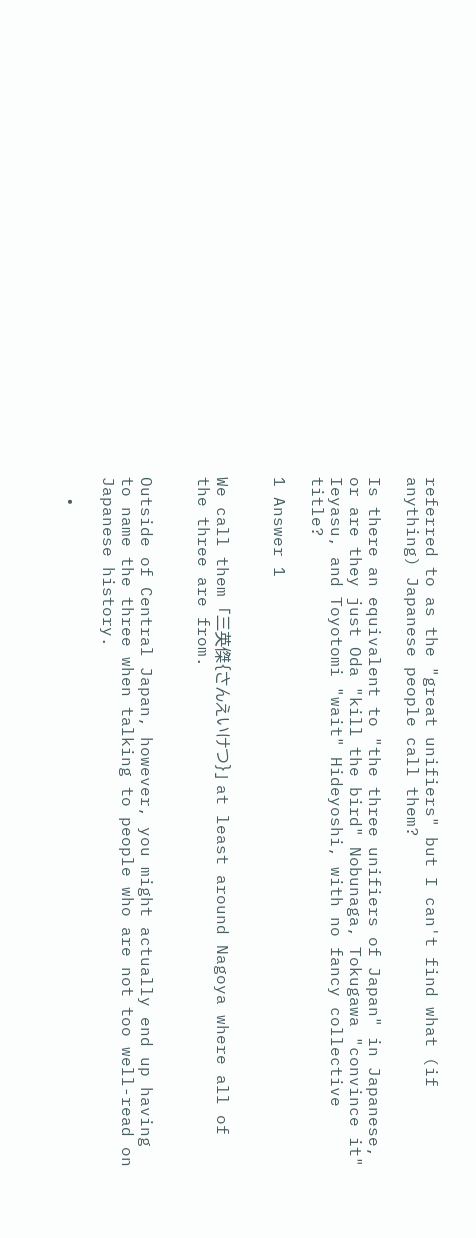referred to as the "great unifiers" but I can't find what (if anything) Japanese people call them?

Is there an equivalent to "the three unifiers of Japan" in Japanese, or are they just Oda "kill the bird" Nobunaga, Tokugawa "convince it" Ieyasu, and Toyotomi "wait" Hideyoshi, with no fancy collective title?

1 Answer 1


We call them 「三英傑{さんえいけつ}」 at least around Nagoya where all of the three are from.


Outside of Central Japan, however, you might actually end up having to name the three when talking to people who are not too well-read on Japanese history.

  •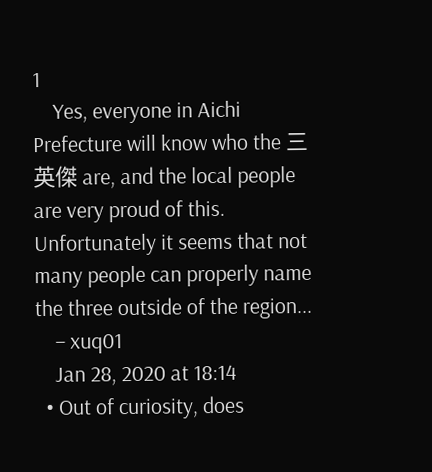1
    Yes, everyone in Aichi Prefecture will know who the 三英傑 are, and the local people are very proud of this. Unfortunately it seems that not many people can properly name the three outside of the region...
    – xuq01
    Jan 28, 2020 at 18:14
  • Out of curiosity, does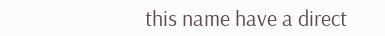this name have a direct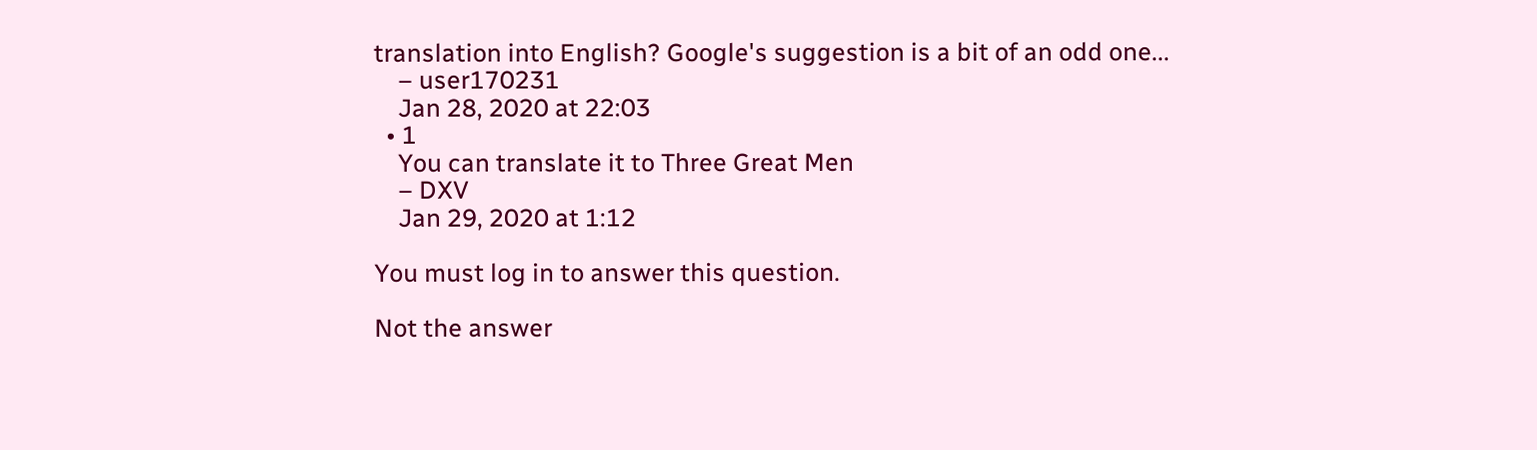translation into English? Google's suggestion is a bit of an odd one...
    – user170231
    Jan 28, 2020 at 22:03
  • 1
    You can translate it to Three Great Men
    – DXV
    Jan 29, 2020 at 1:12

You must log in to answer this question.

Not the answer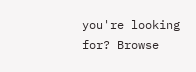you're looking for? Browse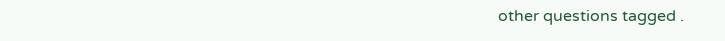other questions tagged .